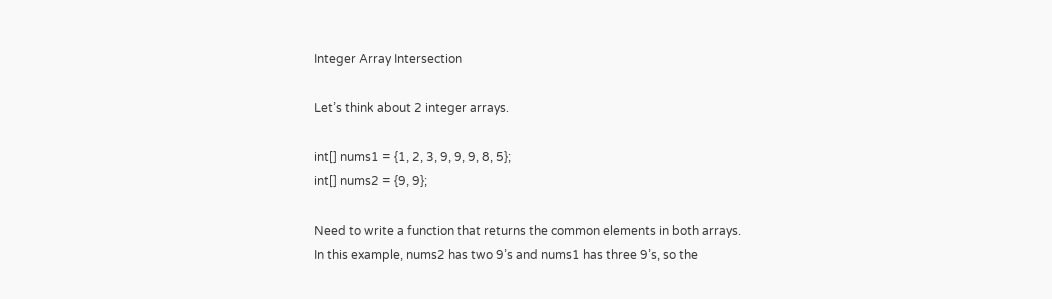Integer Array Intersection

Let’s think about 2 integer arrays.

int[] nums1 = {1, 2, 3, 9, 9, 9, 8, 5};
int[] nums2 = {9, 9};

Need to write a function that returns the common elements in both arrays. In this example, nums2 has two 9’s and nums1 has three 9’s, so the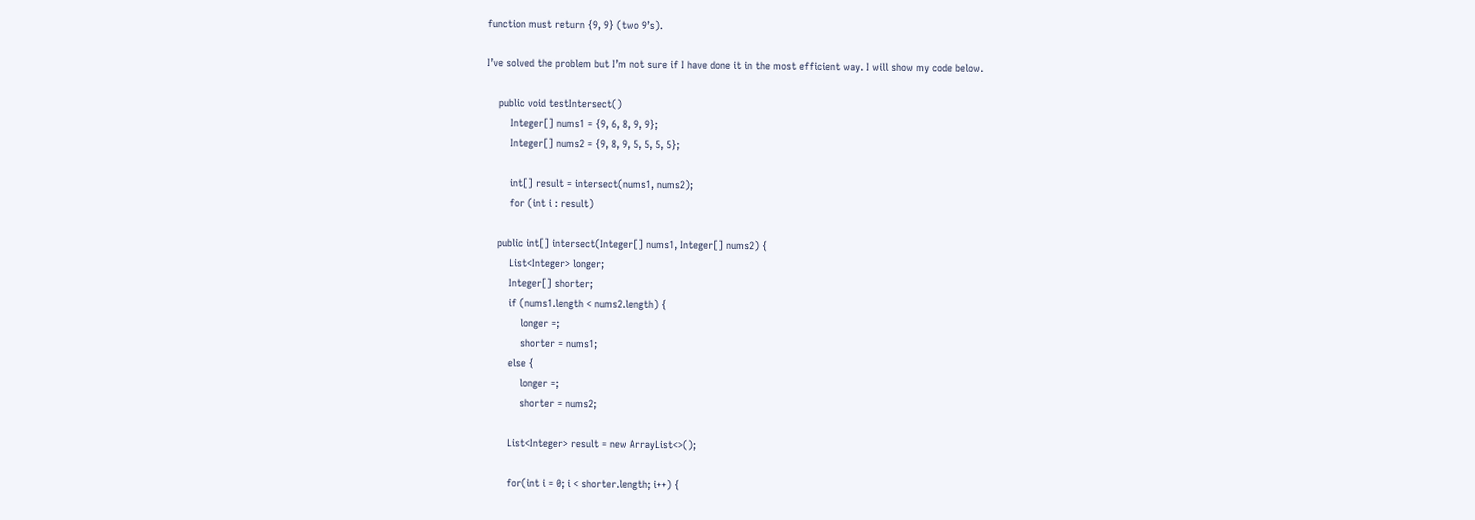function must return {9, 9} (two 9’s).

I’ve solved the problem but I’m not sure if I have done it in the most efficient way. I will show my code below.

    public void testIntersect()
        Integer[] nums1 = {9, 6, 8, 9, 9};
        Integer[] nums2 = {9, 8, 9, 5, 5, 5, 5};

        int[] result = intersect(nums1, nums2);
        for (int i : result)

    public int[] intersect(Integer[] nums1, Integer[] nums2) {
        List<Integer> longer;
        Integer[] shorter;
        if (nums1.length < nums2.length) {
            longer =;
            shorter = nums1;
        else {
            longer =;
            shorter = nums2;

        List<Integer> result = new ArrayList<>();

        for(int i = 0; i < shorter.length; i++) {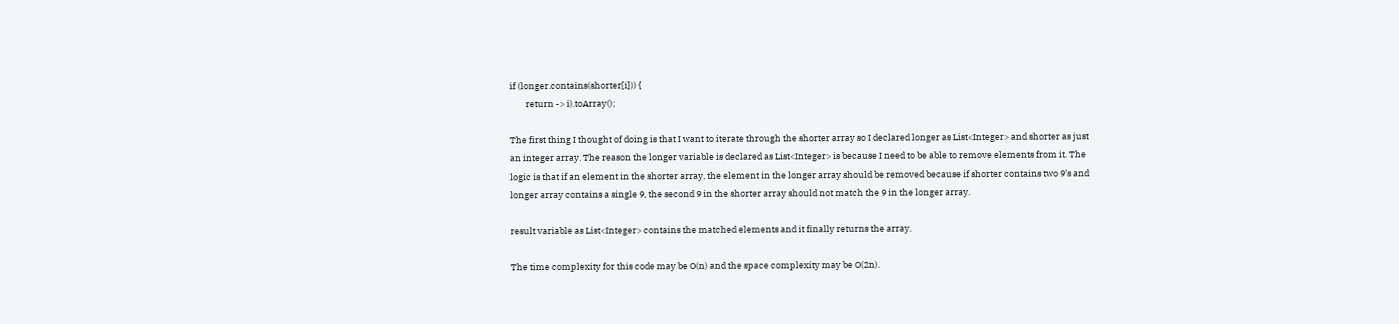if (longer.contains(shorter[i])) {
        return -> i).toArray();

The first thing I thought of doing is that I want to iterate through the shorter array so I declared longer as List<Integer> and shorter as just an integer array. The reason the longer variable is declared as List<Integer> is because I need to be able to remove elements from it. The logic is that if an element in the shorter array, the element in the longer array should be removed because if shorter contains two 9’s and longer array contains a single 9, the second 9 in the shorter array should not match the 9 in the longer array.

result variable as List<Integer> contains the matched elements and it finally returns the array.

The time complexity for this code may be O(n) and the space complexity may be O(2n).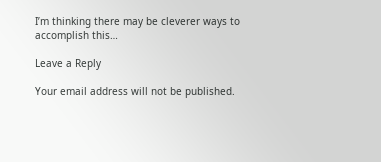I’m thinking there may be cleverer ways to accomplish this…

Leave a Reply

Your email address will not be published.